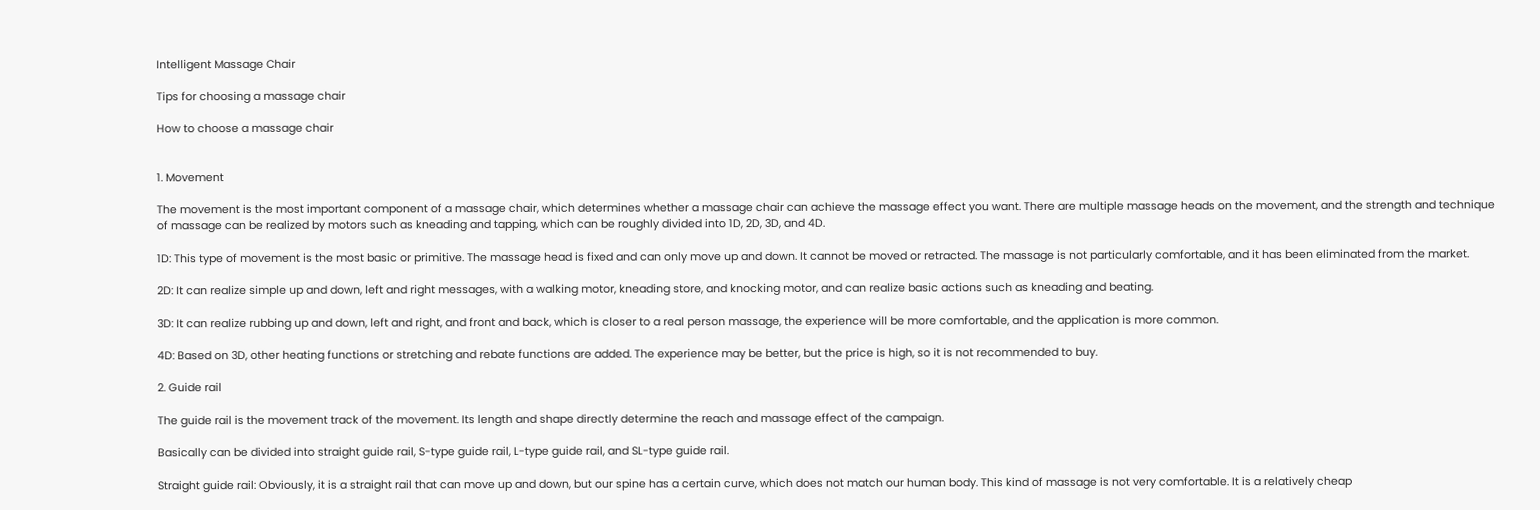Intelligent Massage Chair

Tips for choosing a massage chair

How to choose a massage chair


1. Movement

The movement is the most important component of a massage chair, which determines whether a massage chair can achieve the massage effect you want. There are multiple massage heads on the movement, and the strength and technique of massage can be realized by motors such as kneading and tapping, which can be roughly divided into 1D, 2D, 3D, and 4D.

1D: This type of movement is the most basic or primitive. The massage head is fixed and can only move up and down. It cannot be moved or retracted. The massage is not particularly comfortable, and it has been eliminated from the market.

2D: It can realize simple up and down, left and right messages, with a walking motor, kneading store, and knocking motor, and can realize basic actions such as kneading and beating.

3D: It can realize rubbing up and down, left and right, and front and back, which is closer to a real person massage, the experience will be more comfortable, and the application is more common.

4D: Based on 3D, other heating functions or stretching and rebate functions are added. The experience may be better, but the price is high, so it is not recommended to buy.

2. Guide rail

The guide rail is the movement track of the movement. Its length and shape directly determine the reach and massage effect of the campaign.

Basically can be divided into straight guide rail, S-type guide rail, L-type guide rail, and SL-type guide rail.

Straight guide rail: Obviously, it is a straight rail that can move up and down, but our spine has a certain curve, which does not match our human body. This kind of massage is not very comfortable. It is a relatively cheap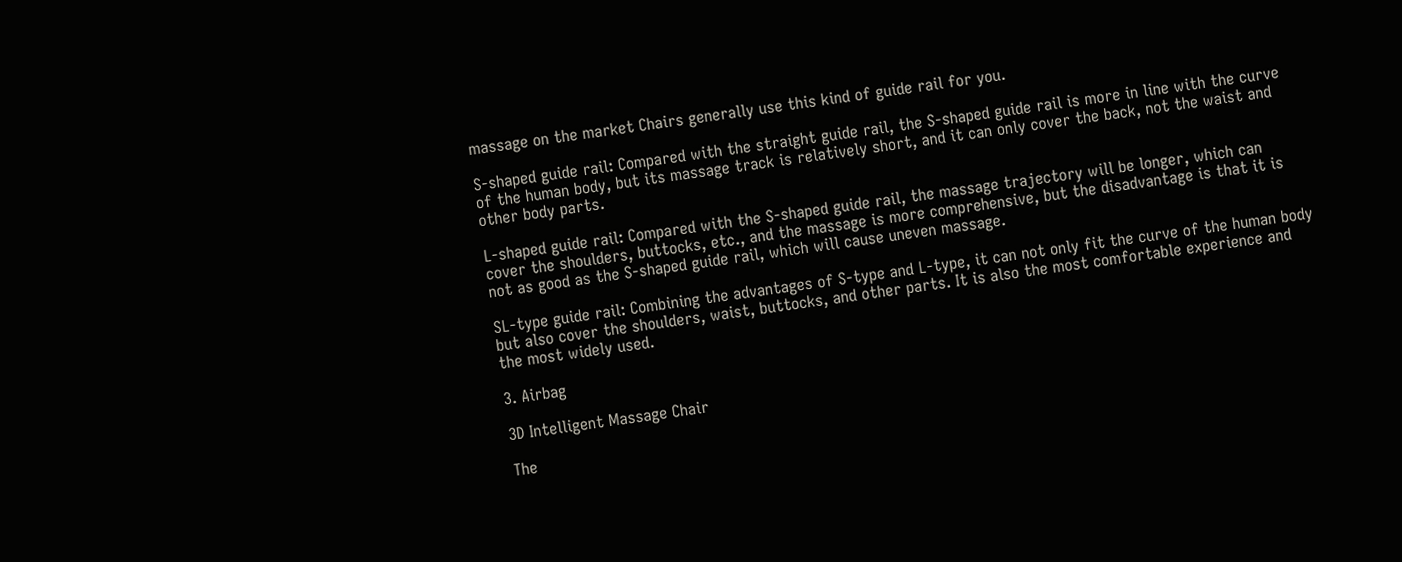massage on the market Chairs generally use this kind of guide rail for you.

S-shaped guide rail: Compared with the straight guide rail, the S-shaped guide rail is more in line with the curve of the human body, but its massage track is relatively short, and it can only cover the back, not the waist and other body parts.

L-shaped guide rail: Compared with the S-shaped guide rail, the massage trajectory will be longer, which can cover the shoulders, buttocks, etc., and the massage is more comprehensive, but the disadvantage is that it is not as good as the S-shaped guide rail, which will cause uneven massage.

SL-type guide rail: Combining the advantages of S-type and L-type, it can not only fit the curve of the human body but also cover the shoulders, waist, buttocks, and other parts. It is also the most comfortable experience and the most widely used.

3. Airbag

3D Intelligent Massage Chair

The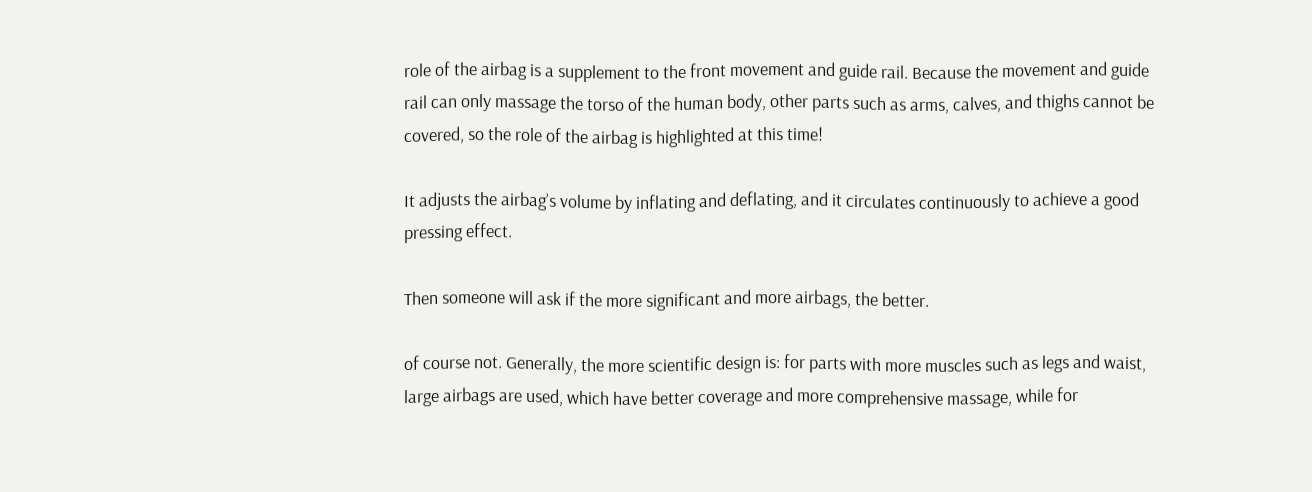role of the airbag is a supplement to the front movement and guide rail. Because the movement and guide rail can only massage the torso of the human body, other parts such as arms, calves, and thighs cannot be covered, so the role of the airbag is highlighted at this time!

It adjusts the airbag’s volume by inflating and deflating, and it circulates continuously to achieve a good pressing effect.

Then someone will ask if the more significant and more airbags, the better.

of course not. Generally, the more scientific design is: for parts with more muscles such as legs and waist, large airbags are used, which have better coverage and more comprehensive massage, while for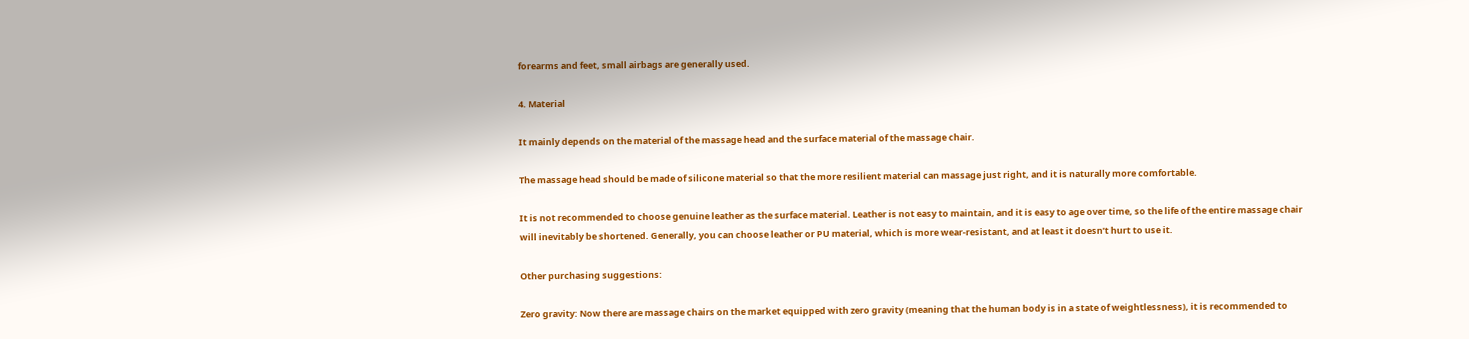forearms and feet, small airbags are generally used.

4. Material

It mainly depends on the material of the massage head and the surface material of the massage chair.

The massage head should be made of silicone material so that the more resilient material can massage just right, and it is naturally more comfortable.

It is not recommended to choose genuine leather as the surface material. Leather is not easy to maintain, and it is easy to age over time, so the life of the entire massage chair will inevitably be shortened. Generally, you can choose leather or PU material, which is more wear-resistant, and at least it doesn’t hurt to use it.

Other purchasing suggestions:

Zero gravity: Now there are massage chairs on the market equipped with zero gravity (meaning that the human body is in a state of weightlessness), it is recommended to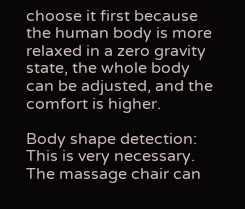choose it first because the human body is more relaxed in a zero gravity state, the whole body can be adjusted, and the comfort is higher.

Body shape detection: This is very necessary. The massage chair can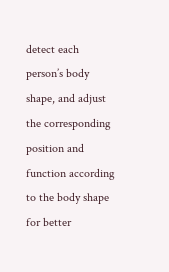detect each person’s body shape, and adjust the corresponding position and function according to the body shape for better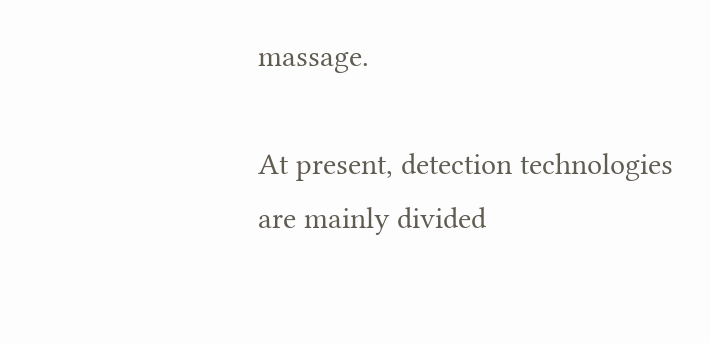massage.

At present, detection technologies are mainly divided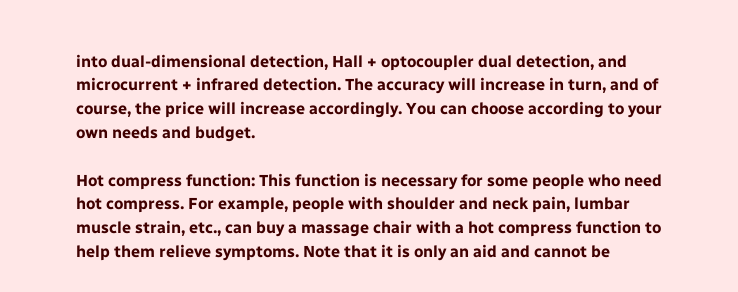into dual-dimensional detection, Hall + optocoupler dual detection, and microcurrent + infrared detection. The accuracy will increase in turn, and of course, the price will increase accordingly. You can choose according to your own needs and budget.

Hot compress function: This function is necessary for some people who need hot compress. For example, people with shoulder and neck pain, lumbar muscle strain, etc., can buy a massage chair with a hot compress function to help them relieve symptoms. Note that it is only an aid and cannot be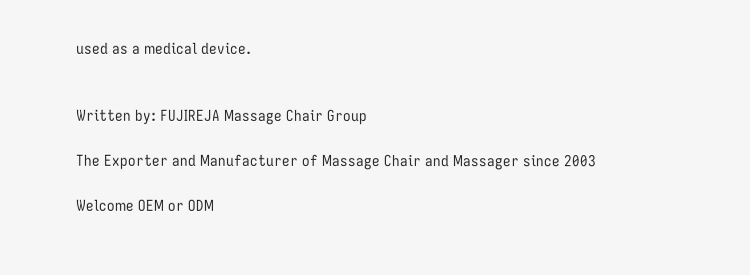used as a medical device.


Written by: FUJIREJA Massage Chair Group

The Exporter and Manufacturer of Massage Chair and Massager since 2003

Welcome OEM or ODM